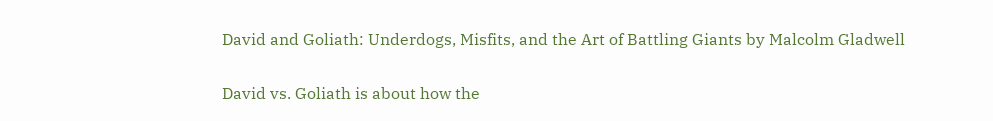David and Goliath: Underdogs, Misfits, and the Art of Battling Giants by Malcolm Gladwell

David vs. Goliath is about how the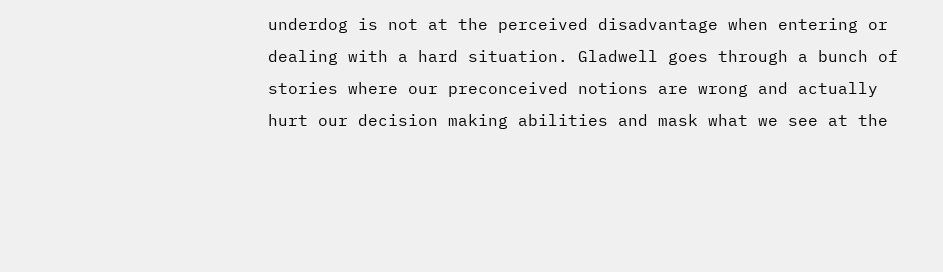underdog is not at the perceived disadvantage when entering or dealing with a hard situation. Gladwell goes through a bunch of stories where our preconceived notions are wrong and actually hurt our decision making abilities and mask what we see at the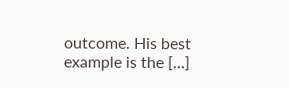outcome. His best example is the […]